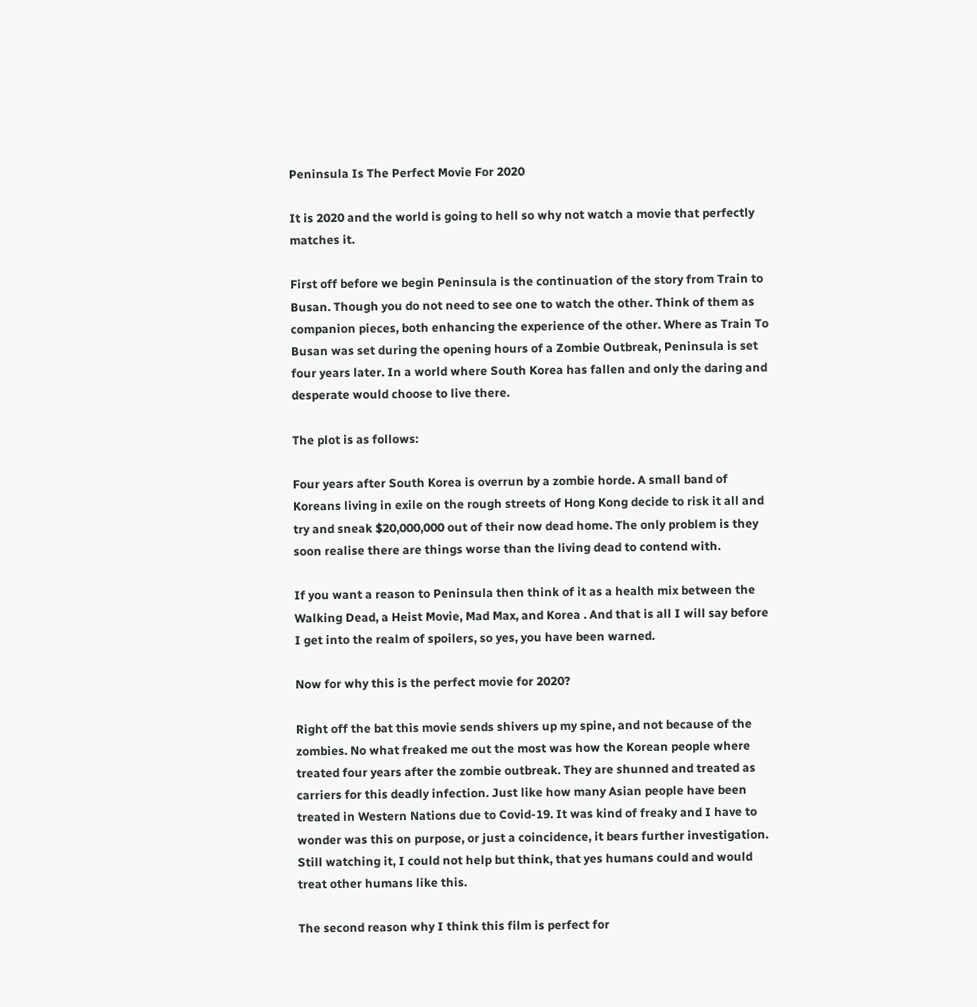Peninsula Is The Perfect Movie For 2020

It is 2020 and the world is going to hell so why not watch a movie that perfectly matches it.

First off before we begin Peninsula is the continuation of the story from Train to Busan. Though you do not need to see one to watch the other. Think of them as companion pieces, both enhancing the experience of the other. Where as Train To Busan was set during the opening hours of a Zombie Outbreak, Peninsula is set four years later. In a world where South Korea has fallen and only the daring and desperate would choose to live there.

The plot is as follows:

Four years after South Korea is overrun by a zombie horde. A small band of Koreans living in exile on the rough streets of Hong Kong decide to risk it all and try and sneak $20,000,000 out of their now dead home. The only problem is they soon realise there are things worse than the living dead to contend with.

If you want a reason to Peninsula then think of it as a health mix between the Walking Dead, a Heist Movie, Mad Max, and Korea . And that is all I will say before I get into the realm of spoilers, so yes, you have been warned.

Now for why this is the perfect movie for 2020?

Right off the bat this movie sends shivers up my spine, and not because of the zombies. No what freaked me out the most was how the Korean people where treated four years after the zombie outbreak. They are shunned and treated as carriers for this deadly infection. Just like how many Asian people have been treated in Western Nations due to Covid-19. It was kind of freaky and I have to wonder was this on purpose, or just a coincidence, it bears further investigation. Still watching it, I could not help but think, that yes humans could and would treat other humans like this.

The second reason why I think this film is perfect for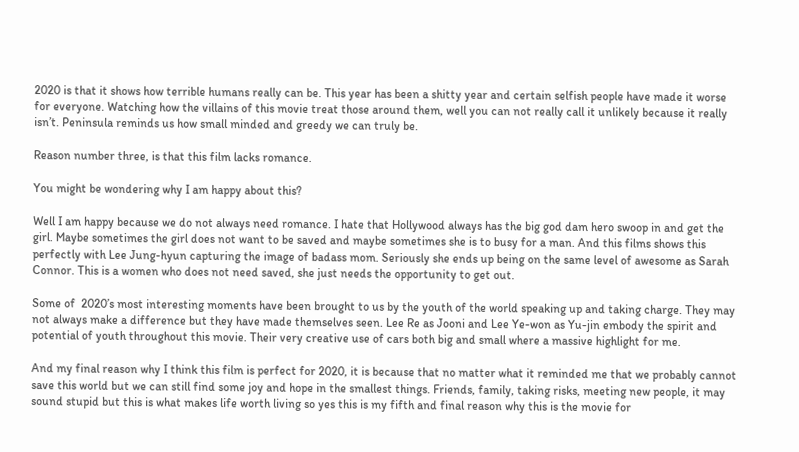2020 is that it shows how terrible humans really can be. This year has been a shitty year and certain selfish people have made it worse for everyone. Watching how the villains of this movie treat those around them, well you can not really call it unlikely because it really isn’t. Peninsula reminds us how small minded and greedy we can truly be.

Reason number three, is that this film lacks romance.

You might be wondering why I am happy about this?

Well I am happy because we do not always need romance. I hate that Hollywood always has the big god dam hero swoop in and get the girl. Maybe sometimes the girl does not want to be saved and maybe sometimes she is to busy for a man. And this films shows this perfectly with Lee Jung-hyun capturing the image of badass mom. Seriously she ends up being on the same level of awesome as Sarah Connor. This is a women who does not need saved, she just needs the opportunity to get out.

Some of  2020’s most interesting moments have been brought to us by the youth of the world speaking up and taking charge. They may not always make a difference but they have made themselves seen. Lee Re as Jooni and Lee Ye-won as Yu-jin embody the spirit and potential of youth throughout this movie. Their very creative use of cars both big and small where a massive highlight for me.

And my final reason why I think this film is perfect for 2020, it is because that no matter what it reminded me that we probably cannot save this world but we can still find some joy and hope in the smallest things. Friends, family, taking risks, meeting new people, it may sound stupid but this is what makes life worth living so yes this is my fifth and final reason why this is the movie for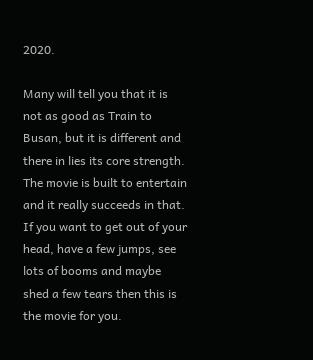2020.

Many will tell you that it is not as good as Train to Busan, but it is different and there in lies its core strength. The movie is built to entertain and it really succeeds in that. If you want to get out of your head, have a few jumps, see lots of booms and maybe shed a few tears then this is the movie for you.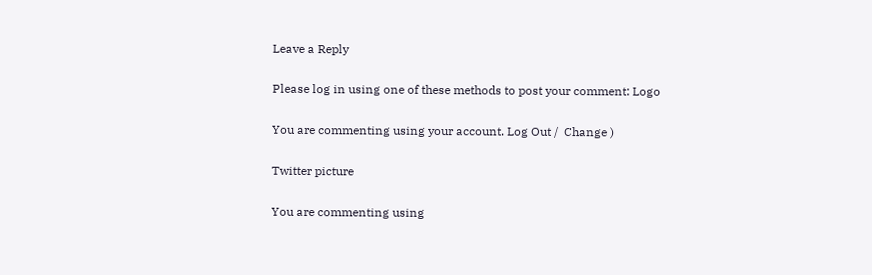Leave a Reply

Please log in using one of these methods to post your comment: Logo

You are commenting using your account. Log Out /  Change )

Twitter picture

You are commenting using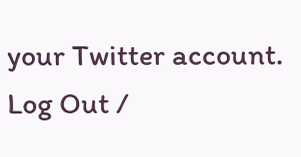your Twitter account. Log Out /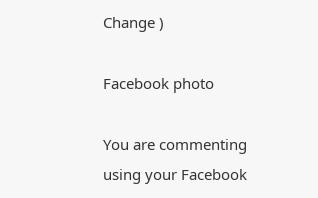Change )

Facebook photo

You are commenting using your Facebook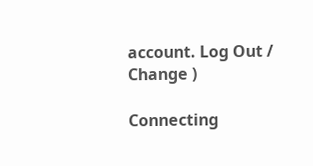account. Log Out /  Change )

Connecting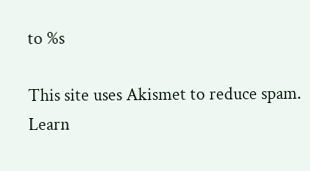to %s

This site uses Akismet to reduce spam. Learn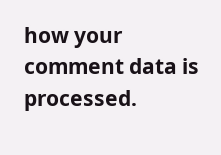how your comment data is processed.